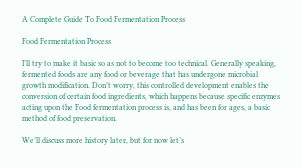A Complete Guide To Food Fermentation Process

Food Fermentation Process

I’ll try to make it basic so as not to become too technical. Generally speaking, fermented foods are any food or beverage that has undergone microbial growth modification. Don’t worry, this controlled development enables the conversion of certain food ingredients, which happens because specific enzymes acting upon the Food fermentation process is, and has been for ages, a basic method of food preservation.

We’ll discuss more history later, but for now let’s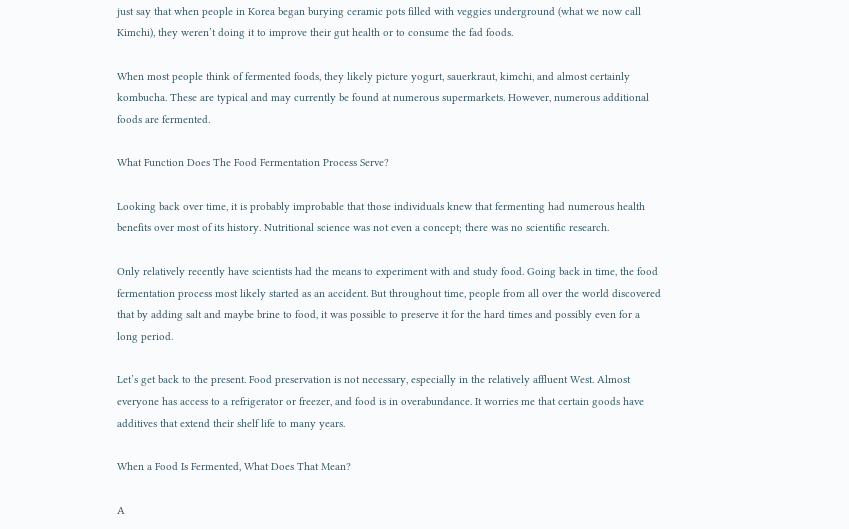just say that when people in Korea began burying ceramic pots filled with veggies underground (what we now call Kimchi), they weren’t doing it to improve their gut health or to consume the fad foods.

When most people think of fermented foods, they likely picture yogurt, sauerkraut, kimchi, and almost certainly kombucha. These are typical and may currently be found at numerous supermarkets. However, numerous additional foods are fermented.

What Function Does The Food Fermentation Process Serve?

Looking back over time, it is probably improbable that those individuals knew that fermenting had numerous health benefits over most of its history. Nutritional science was not even a concept; there was no scientific research.

Only relatively recently have scientists had the means to experiment with and study food. Going back in time, the food fermentation process most likely started as an accident. But throughout time, people from all over the world discovered that by adding salt and maybe brine to food, it was possible to preserve it for the hard times and possibly even for a long period.

Let’s get back to the present. Food preservation is not necessary, especially in the relatively affluent West. Almost everyone has access to a refrigerator or freezer, and food is in overabundance. It worries me that certain goods have additives that extend their shelf life to many years.

When a Food Is Fermented, What Does That Mean?

A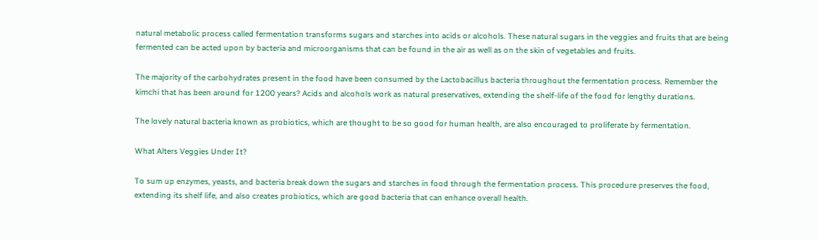natural metabolic process called fermentation transforms sugars and starches into acids or alcohols. These natural sugars in the veggies and fruits that are being fermented can be acted upon by bacteria and microorganisms that can be found in the air as well as on the skin of vegetables and fruits.

The majority of the carbohydrates present in the food have been consumed by the Lactobacillus bacteria throughout the fermentation process. Remember the kimchi that has been around for 1200 years? Acids and alcohols work as natural preservatives, extending the shelf-life of the food for lengthy durations.

The lovely natural bacteria known as probiotics, which are thought to be so good for human health, are also encouraged to proliferate by fermentation.

What Alters Veggies Under It?

To sum up enzymes, yeasts, and bacteria break down the sugars and starches in food through the fermentation process. This procedure preserves the food, extending its shelf life, and also creates probiotics, which are good bacteria that can enhance overall health.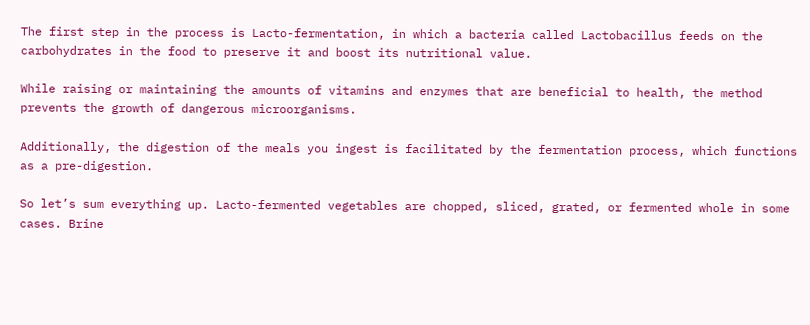The first step in the process is Lacto-fermentation, in which a bacteria called Lactobacillus feeds on the carbohydrates in the food to preserve it and boost its nutritional value.

While raising or maintaining the amounts of vitamins and enzymes that are beneficial to health, the method prevents the growth of dangerous microorganisms.

Additionally, the digestion of the meals you ingest is facilitated by the fermentation process, which functions as a pre-digestion.

So let’s sum everything up. Lacto-fermented vegetables are chopped, sliced, grated, or fermented whole in some cases. Brine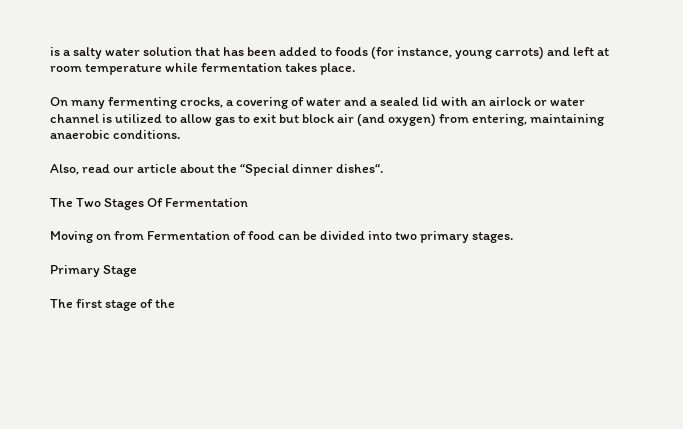is a salty water solution that has been added to foods (for instance, young carrots) and left at room temperature while fermentation takes place.

On many fermenting crocks, a covering of water and a sealed lid with an airlock or water channel is utilized to allow gas to exit but block air (and oxygen) from entering, maintaining anaerobic conditions.

Also, read our article about the “Special dinner dishes“.

The Two Stages Of Fermentation

Moving on from Fermentation of food can be divided into two primary stages.

Primary Stage

The first stage of the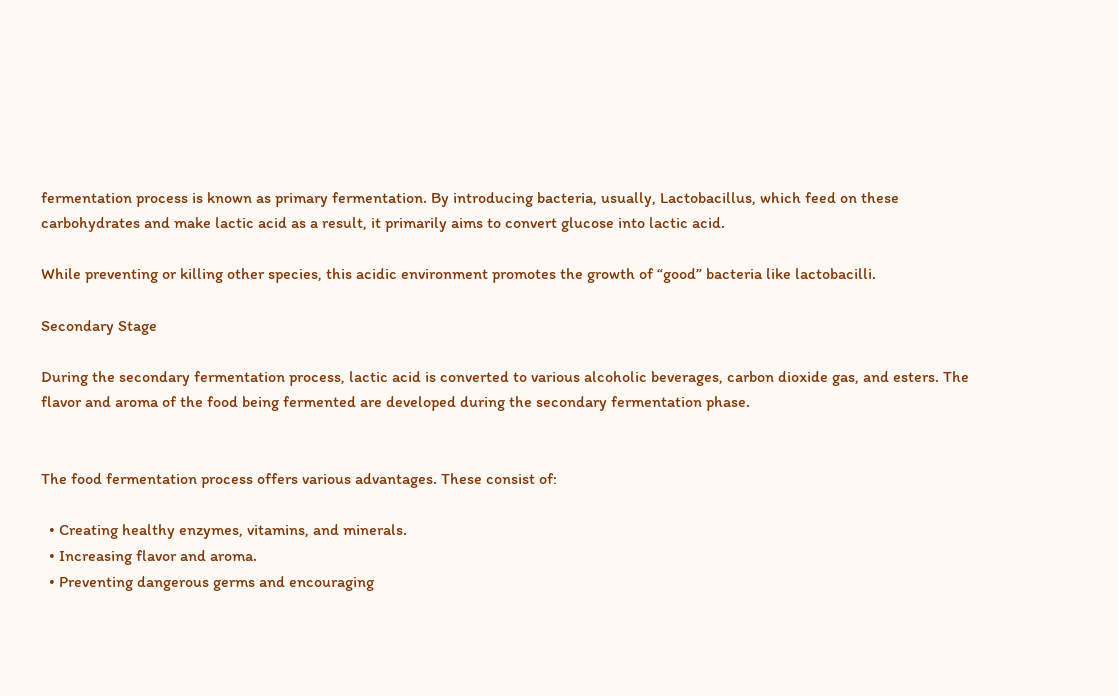fermentation process is known as primary fermentation. By introducing bacteria, usually, Lactobacillus, which feed on these carbohydrates and make lactic acid as a result, it primarily aims to convert glucose into lactic acid.

While preventing or killing other species, this acidic environment promotes the growth of “good” bacteria like lactobacilli.

Secondary Stage

During the secondary fermentation process, lactic acid is converted to various alcoholic beverages, carbon dioxide gas, and esters. The flavor and aroma of the food being fermented are developed during the secondary fermentation phase.


The food fermentation process offers various advantages. These consist of:

  • Creating healthy enzymes, vitamins, and minerals.
  • Increasing flavor and aroma.
  • Preventing dangerous germs and encouraging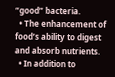“good” bacteria.
  • The enhancement of food’s ability to digest and absorb nutrients.
  • In addition to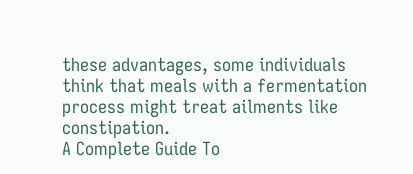these advantages, some individuals think that meals with a fermentation process might treat ailments like constipation.
A Complete Guide To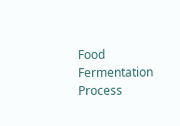Food Fermentation Process